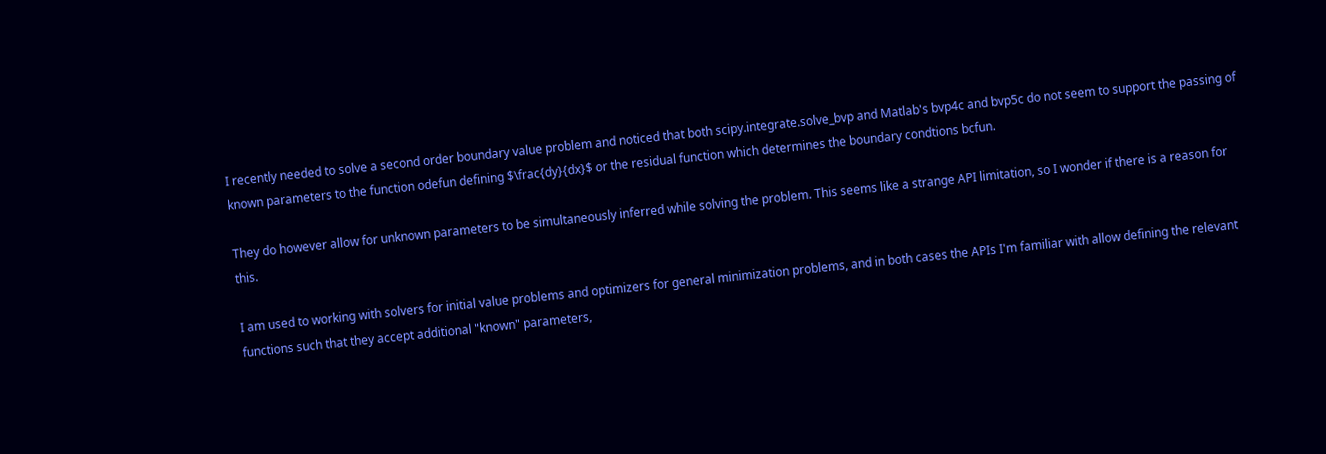I recently needed to solve a second order boundary value problem and noticed that both scipy.integrate.solve_bvp and Matlab's bvp4c and bvp5c do not seem to support the passing of known parameters to the function odefun defining $\frac{dy}{dx}$ or the residual function which determines the boundary condtions bcfun.

They do however allow for unknown parameters to be simultaneously inferred while solving the problem. This seems like a strange API limitation, so I wonder if there is a reason for this.

I am used to working with solvers for initial value problems and optimizers for general minimization problems, and in both cases the APIs I'm familiar with allow defining the relevant functions such that they accept additional "known" parameters,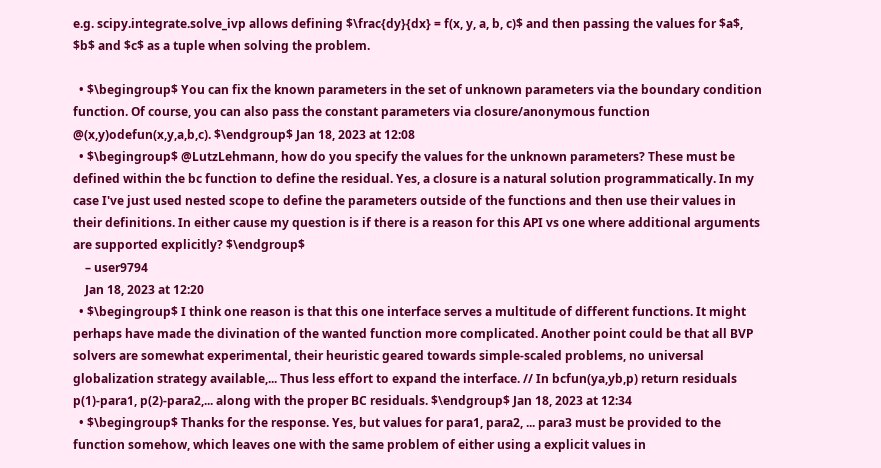e.g. scipy.integrate.solve_ivp allows defining $\frac{dy}{dx} = f(x, y, a, b, c)$ and then passing the values for $a$, $b$ and $c$ as a tuple when solving the problem.

  • $\begingroup$ You can fix the known parameters in the set of unknown parameters via the boundary condition function. Of course, you can also pass the constant parameters via closure/anonymous function @(x,y)odefun(x,y,a,b,c). $\endgroup$ Jan 18, 2023 at 12:08
  • $\begingroup$ @LutzLehmann, how do you specify the values for the unknown parameters? These must be defined within the bc function to define the residual. Yes, a closure is a natural solution programmatically. In my case I've just used nested scope to define the parameters outside of the functions and then use their values in their definitions. In either cause my question is if there is a reason for this API vs one where additional arguments are supported explicitly? $\endgroup$
    – user9794
    Jan 18, 2023 at 12:20
  • $\begingroup$ I think one reason is that this one interface serves a multitude of different functions. It might perhaps have made the divination of the wanted function more complicated. Another point could be that all BVP solvers are somewhat experimental, their heuristic geared towards simple-scaled problems, no universal globalization strategy available,... Thus less effort to expand the interface. // In bcfun(ya,yb,p) return residuals p(1)-para1, p(2)-para2,... along with the proper BC residuals. $\endgroup$ Jan 18, 2023 at 12:34
  • $\begingroup$ Thanks for the response. Yes, but values for para1, para2, ... para3 must be provided to the function somehow, which leaves one with the same problem of either using a explicit values in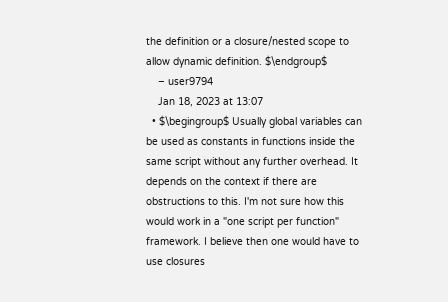the definition or a closure/nested scope to allow dynamic definition. $\endgroup$
    – user9794
    Jan 18, 2023 at 13:07
  • $\begingroup$ Usually global variables can be used as constants in functions inside the same script without any further overhead. It depends on the context if there are obstructions to this. I'm not sure how this would work in a "one script per function" framework. I believe then one would have to use closures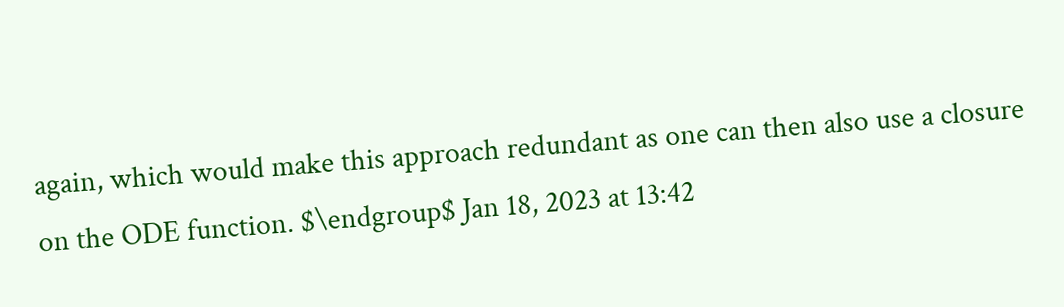again, which would make this approach redundant as one can then also use a closure on the ODE function. $\endgroup$ Jan 18, 2023 at 13:42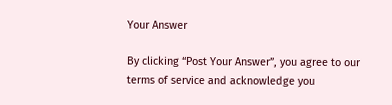Your Answer

By clicking “Post Your Answer”, you agree to our terms of service and acknowledge you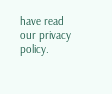have read our privacy policy.